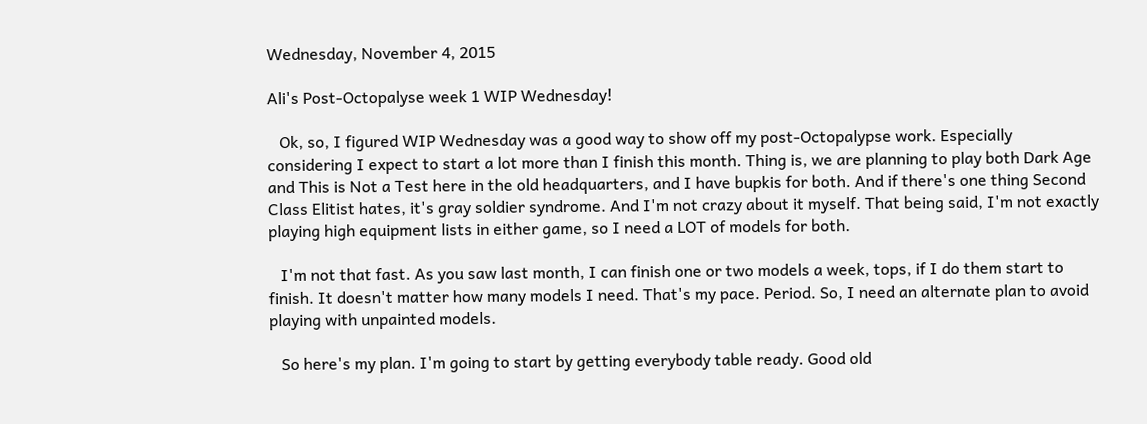Wednesday, November 4, 2015

Ali's Post-Octopalyse week 1 WIP Wednesday!

   Ok, so, I figured WIP Wednesday was a good way to show off my post-Octopalypse work. Especially considering I expect to start a lot more than I finish this month. Thing is, we are planning to play both Dark Age and This is Not a Test here in the old headquarters, and I have bupkis for both. And if there's one thing Second Class Elitist hates, it's gray soldier syndrome. And I'm not crazy about it myself. That being said, I'm not exactly playing high equipment lists in either game, so I need a LOT of models for both.

   I'm not that fast. As you saw last month, I can finish one or two models a week, tops, if I do them start to finish. It doesn't matter how many models I need. That's my pace. Period. So, I need an alternate plan to avoid playing with unpainted models.

   So here's my plan. I'm going to start by getting everybody table ready. Good old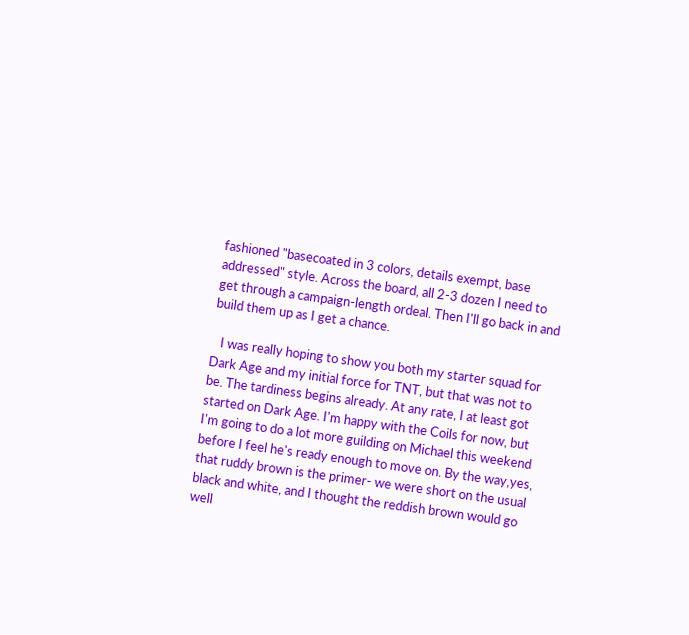fashioned "basecoated in 3 colors, details exempt, base addressed" style. Across the board, all 2-3 dozen I need to get through a campaign-length ordeal. Then I'll go back in and build them up as I get a chance.

   I was really hoping to show you both my starter squad for Dark Age and my initial force for TNT, but that was not to be. The tardiness begins already. At any rate, I at least got started on Dark Age. I'm happy with the Coils for now, but I'm going to do a lot more guilding on Michael this weekend before I feel he's ready enough to move on. By the way,yes, that ruddy brown is the primer- we were short on the usual black and white, and I thought the reddish brown would go well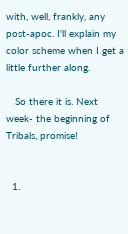with, well, frankly, any post-apoc. I'll explain my color scheme when I get a little further along.

   So there it is. Next week- the beginning of Tribals, promise!


  1.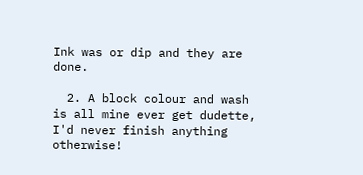Ink was or dip and they are done.

  2. A block colour and wash is all mine ever get dudette, I'd never finish anything otherwise!